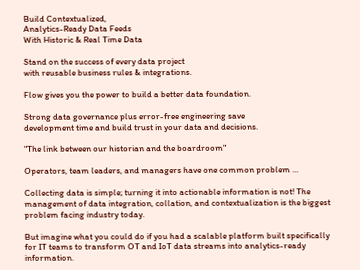Build Contextualized,
Analytics-Ready Data Feeds
With Historic & Real Time Data

Stand on the success of every data project
with reusable business rules & integrations.

Flow gives you the power to build a better data foundation.

Strong data governance plus error-free engineering save
development time and build trust in your data and decisions.

"The link between our historian and the boardroom"

Operators, team leaders, and managers have one common problem ...

Collecting data is simple; turning it into actionable information is not! The management of data integration, collation, and contextualization is the biggest problem facing industry today.

But imagine what you could do if you had a scalable platform built specifically for IT teams to transform OT and IoT data streams into analytics-ready information.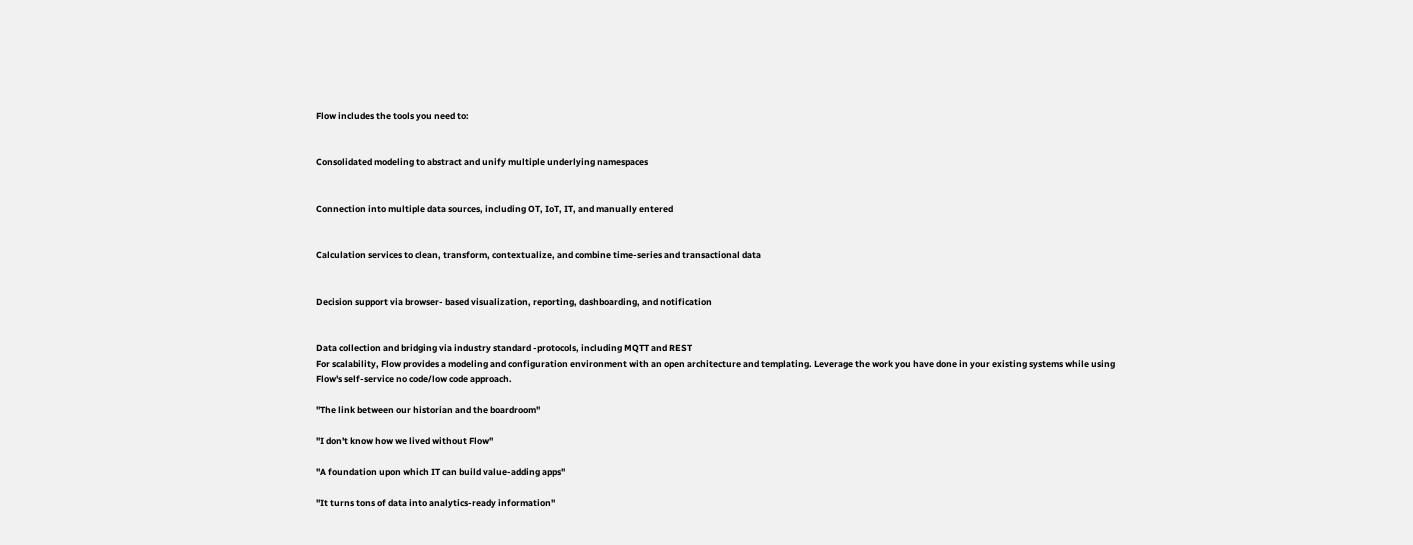Flow includes the tools you need to:


Consolidated modeling to abstract and unify multiple underlying namespaces


Connection into multiple data sources, including OT, IoT, IT, and manually entered


Calculation services to clean, transform, contextualize, and combine time-series and transactional data


Decision support via browser- based visualization, reporting, dashboarding, and notification


Data collection and bridging via industry standard -protocols, including MQTT and REST
For scalability, Flow provides a modeling and configuration environment with an open architecture and templating. Leverage the work you have done in your existing systems while using Flow's self-service no code/low code approach.

"The link between our historian and the boardroom"

"I don't know how we lived without Flow"

"A foundation upon which IT can build value-adding apps"

"It turns tons of data into analytics-ready information"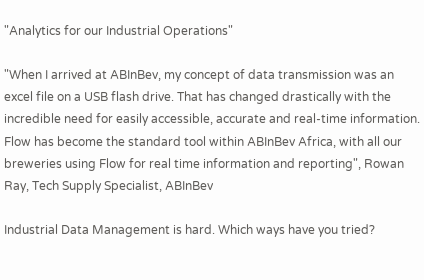"Analytics for our Industrial Operations"

"When I arrived at ABInBev, my concept of data transmission was an excel file on a USB flash drive. That has changed drastically with the incredible need for easily accessible, accurate and real-time information. Flow has become the standard tool within ABInBev Africa, with all our breweries using Flow for real time information and reporting", Rowan Ray, Tech Supply Specialist, ABInBev

Industrial Data Management is hard. Which ways have you tried?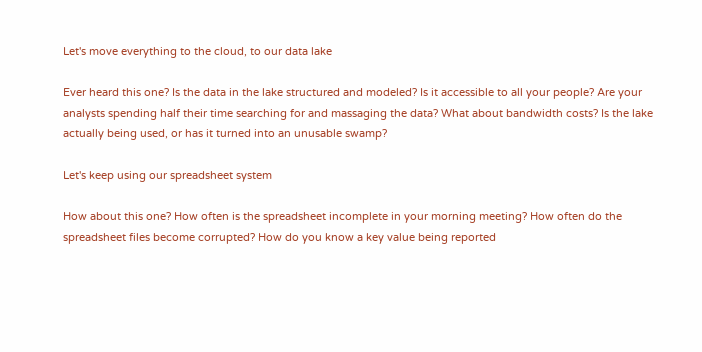Let's move everything to the cloud, to our data lake

Ever heard this one? Is the data in the lake structured and modeled? Is it accessible to all your people? Are your analysts spending half their time searching for and massaging the data? What about bandwidth costs? Is the lake actually being used, or has it turned into an unusable swamp?

Let's keep using our spreadsheet system

How about this one? How often is the spreadsheet incomplete in your morning meeting? How often do the spreadsheet files become corrupted? How do you know a key value being reported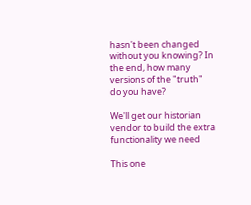hasn't been changed without you knowing? In the end, how many versions of the "truth" do you have?

We'll get our historian vendor to build the extra functionality we need

This one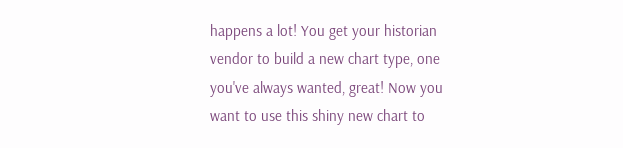happens a lot! You get your historian vendor to build a new chart type, one you've always wanted, great! Now you want to use this shiny new chart to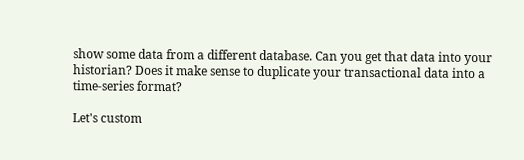show some data from a different database. Can you get that data into your historian? Does it make sense to duplicate your transactional data into a time-series format?

Let's custom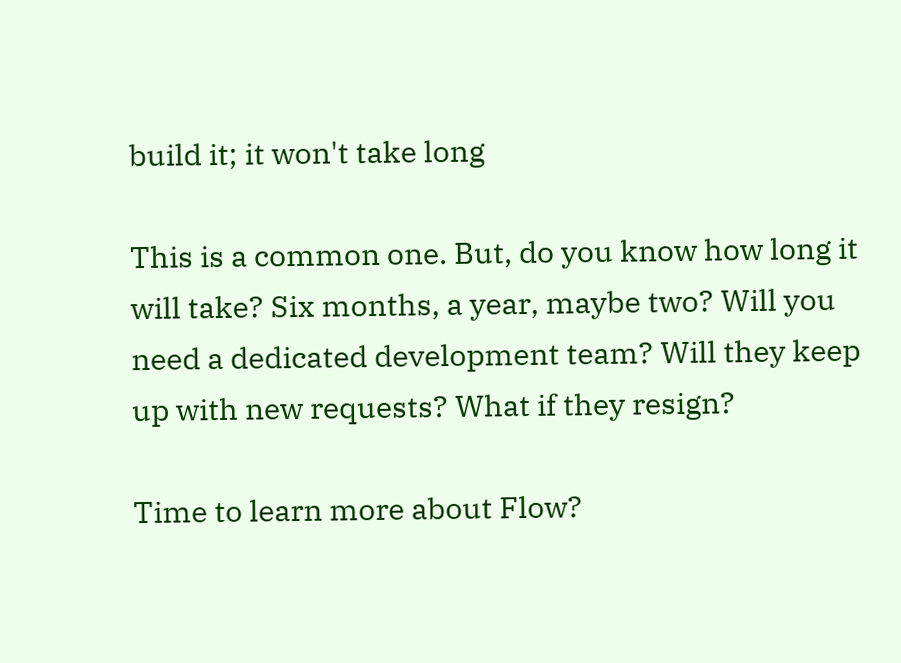build it; it won't take long

This is a common one. But, do you know how long it will take? Six months, a year, maybe two? Will you need a dedicated development team? Will they keep up with new requests? What if they resign?

Time to learn more about Flow?